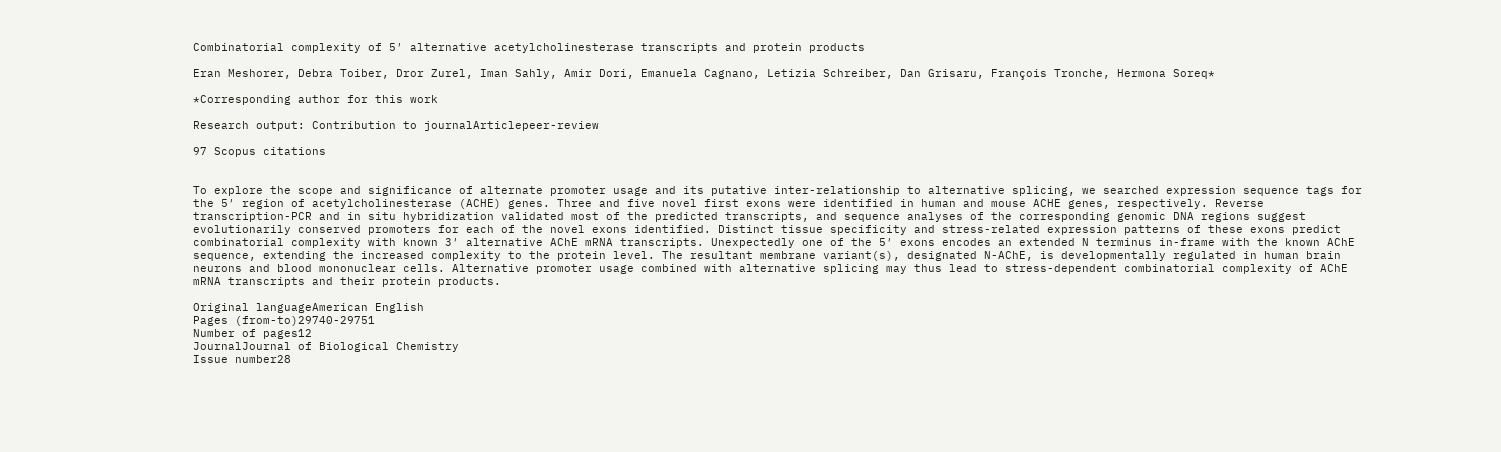Combinatorial complexity of 5′ alternative acetylcholinesterase transcripts and protein products

Eran Meshorer, Debra Toiber, Dror Zurel, Iman Sahly, Amir Dori, Emanuela Cagnano, Letizia Schreiber, Dan Grisaru, François Tronche, Hermona Soreq*

*Corresponding author for this work

Research output: Contribution to journalArticlepeer-review

97 Scopus citations


To explore the scope and significance of alternate promoter usage and its putative inter-relationship to alternative splicing, we searched expression sequence tags for the 5′ region of acetylcholinesterase (ACHE) genes. Three and five novel first exons were identified in human and mouse ACHE genes, respectively. Reverse transcription-PCR and in situ hybridization validated most of the predicted transcripts, and sequence analyses of the corresponding genomic DNA regions suggest evolutionarily conserved promoters for each of the novel exons identified. Distinct tissue specificity and stress-related expression patterns of these exons predict combinatorial complexity with known 3′ alternative AChE mRNA transcripts. Unexpectedly one of the 5′ exons encodes an extended N terminus in-frame with the known AChE sequence, extending the increased complexity to the protein level. The resultant membrane variant(s), designated N-AChE, is developmentally regulated in human brain neurons and blood mononuclear cells. Alternative promoter usage combined with alternative splicing may thus lead to stress-dependent combinatorial complexity of AChE mRNA transcripts and their protein products.

Original languageAmerican English
Pages (from-to)29740-29751
Number of pages12
JournalJournal of Biological Chemistry
Issue number28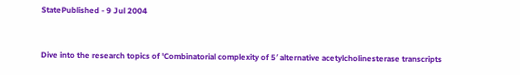StatePublished - 9 Jul 2004


Dive into the research topics of 'Combinatorial complexity of 5′ alternative acetylcholinesterase transcripts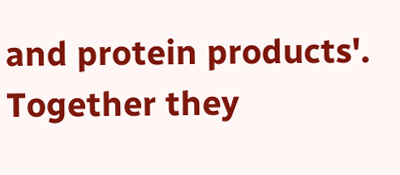and protein products'. Together they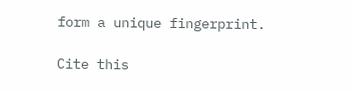form a unique fingerprint.

Cite this